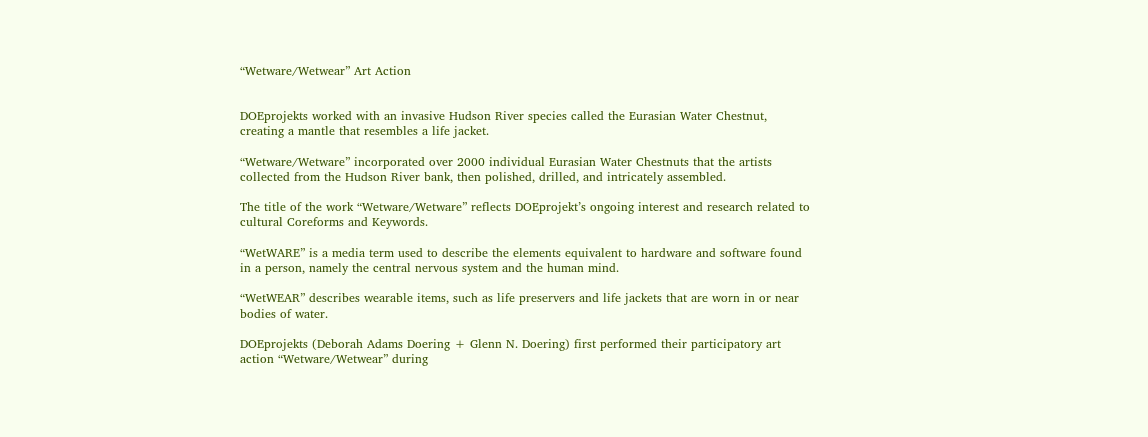“Wetware/Wetwear” Art Action


DOEprojekts worked with an invasive Hudson River species called the Eurasian Water Chestnut, creating a mantle that resembles a life jacket.

“Wetware/Wetware” incorporated over 2000 individual Eurasian Water Chestnuts that the artists collected from the Hudson River bank, then polished, drilled, and intricately assembled.

The title of the work “Wetware/Wetware” reflects DOEprojekt’s ongoing interest and research related to cultural Coreforms and Keywords.

“WetWARE” is a media term used to describe the elements equivalent to hardware and software found in a person, namely the central nervous system and the human mind.

“WetWEAR” describes wearable items, such as life preservers and life jackets that are worn in or near bodies of water.

DOEprojekts (Deborah Adams Doering + Glenn N. Doering) first performed their participatory art action “Wetware/Wetwear” during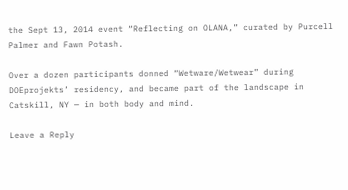the Sept 13, 2014 event “Reflecting on OLANA,” curated by Purcell Palmer and Fawn Potash.

Over a dozen participants donned “Wetware/Wetwear” during DOEprojekts’ residency, and became part of the landscape in Catskill, NY — in both body and mind.

Leave a Reply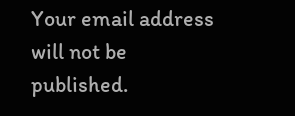Your email address will not be published.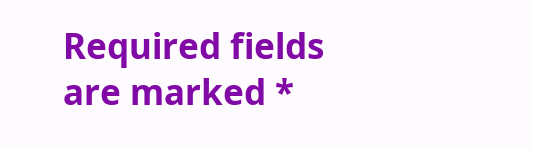Required fields are marked *